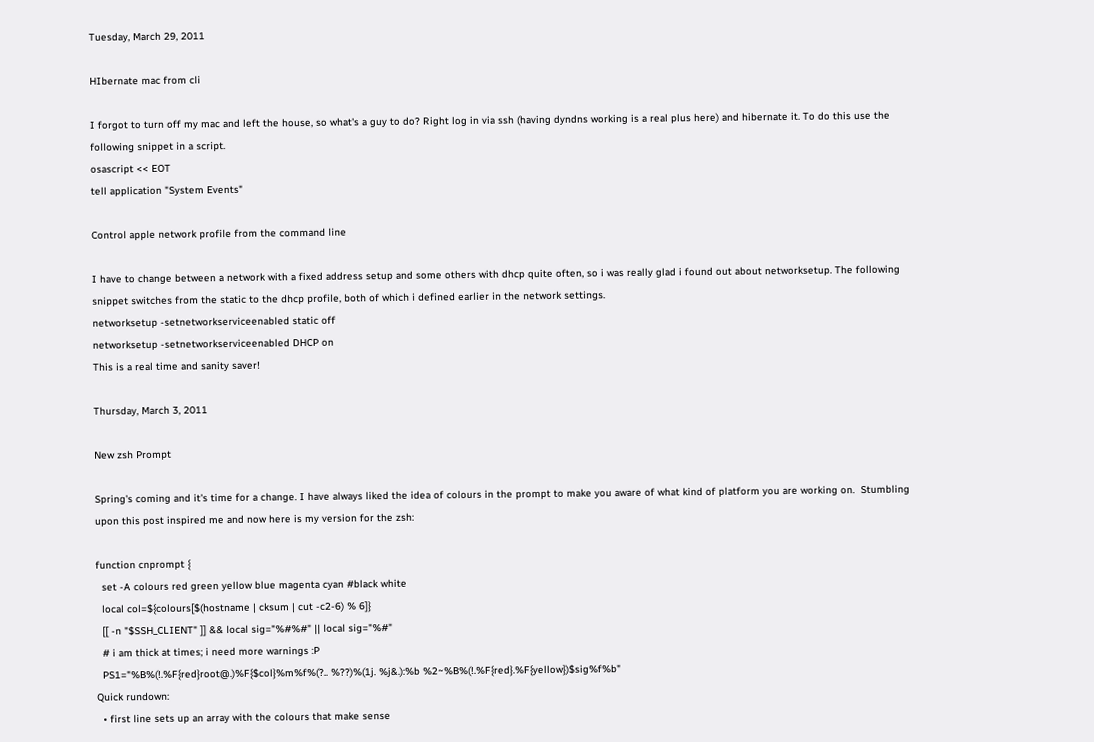Tuesday, March 29, 2011

HIbernate mac from cli

I forgot to turn off my mac and left the house, so what's a guy to do? Right log in via ssh (having dyndns working is a real plus here) and hibernate it. To do this use the following snippet in a script.
osascript << EOT
tell application "System Events"

Control apple network profile from the command line

I have to change between a network with a fixed address setup and some others with dhcp quite often, so i was really glad i found out about networksetup. The following snippet switches from the static to the dhcp profile, both of which i defined earlier in the network settings.
networksetup -setnetworkserviceenabled static off
networksetup -setnetworkserviceenabled DHCP on
This is a real time and sanity saver!

Thursday, March 3, 2011

New zsh Prompt

Spring's coming and it's time for a change. I have always liked the idea of colours in the prompt to make you aware of what kind of platform you are working on.  Stumbling upon this post inspired me and now here is my version for the zsh:

function cnprompt {
  set -A colours red green yellow blue magenta cyan #black white
  local col=${colours[$(hostname | cksum | cut -c2-6) % 6]}
  [[ -n "$SSH_CLIENT" ]] && local sig="%#%#" || local sig="%#"
  # i am thick at times; i need more warnings :P
  PS1="%B%(!.%F{red}root@.)%F{$col}%m%f%(?.. %??)%(1j. %j&.):%b %2~%B%(!.%F{red}.%F{yellow})$sig%f%b"
Quick rundown:
  • first line sets up an array with the colours that make sense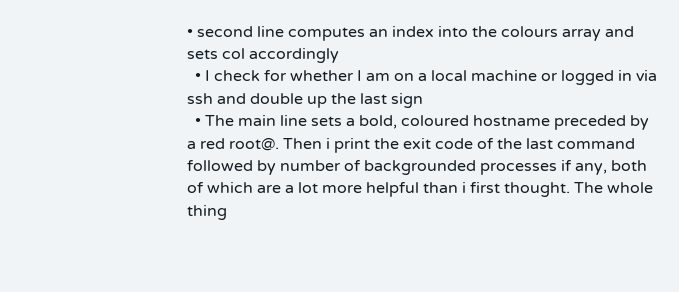• second line computes an index into the colours array and sets col accordingly
  • I check for whether I am on a local machine or logged in via ssh and double up the last sign
  • The main line sets a bold, coloured hostname preceded by a red root@. Then i print the exit code of the last command followed by number of backgrounded processes if any, both of which are a lot more helpful than i first thought. The whole thing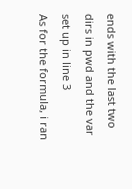ends with the last two dirs in pwd and the var set up in line 3
As for the formula, i ran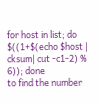for host in list; do $((1+$(echo $host | cksum| cut -c1-2) % 6)); done
to find the number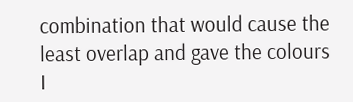combination that would cause the least overlap and gave the colours I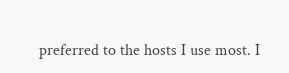preferred to the hosts I use most. I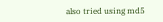also tried using md5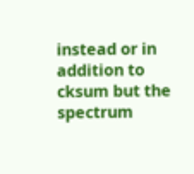instead or in addition to cksum but the spectrum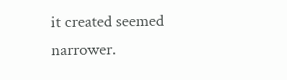it created seemed narrower.